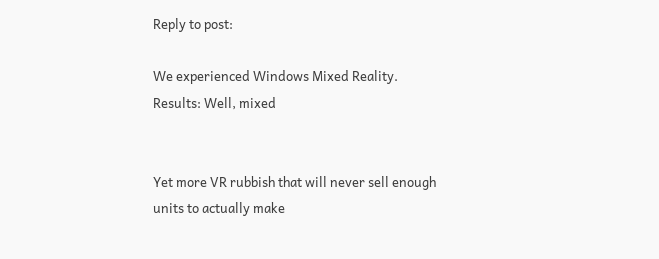Reply to post:

We experienced Windows Mixed Reality. Results: Well, mixed


Yet more VR rubbish that will never sell enough units to actually make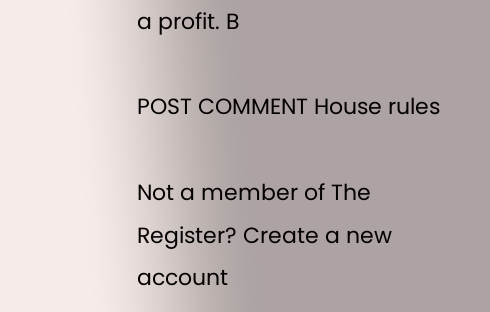a profit. B

POST COMMENT House rules

Not a member of The Register? Create a new account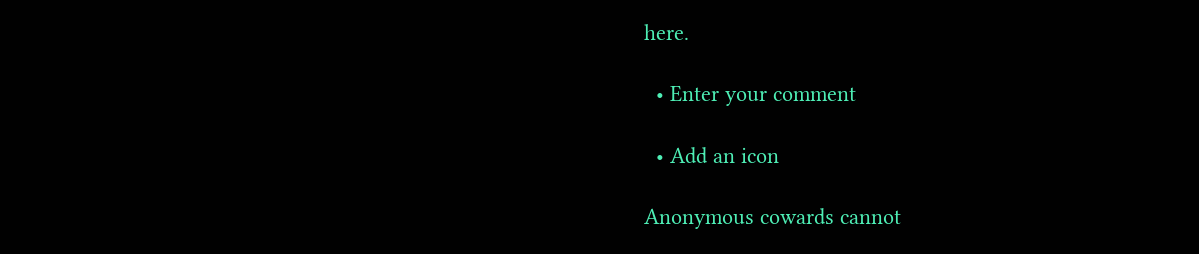here.

  • Enter your comment

  • Add an icon

Anonymous cowards cannot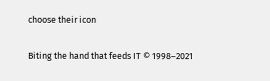choose their icon

Biting the hand that feeds IT © 1998–2021